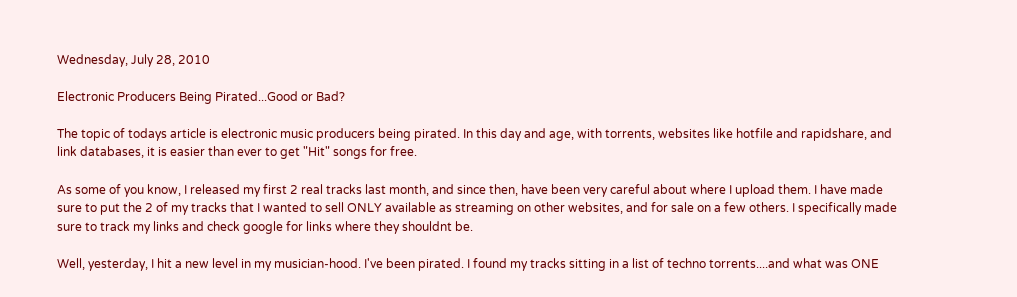Wednesday, July 28, 2010

Electronic Producers Being Pirated...Good or Bad?

The topic of todays article is electronic music producers being pirated. In this day and age, with torrents, websites like hotfile and rapidshare, and link databases, it is easier than ever to get "Hit" songs for free.

As some of you know, I released my first 2 real tracks last month, and since then, have been very careful about where I upload them. I have made sure to put the 2 of my tracks that I wanted to sell ONLY available as streaming on other websites, and for sale on a few others. I specifically made sure to track my links and check google for links where they shouldnt be.

Well, yesterday, I hit a new level in my musician-hood. I've been pirated. I found my tracks sitting in a list of techno torrents....and what was ONE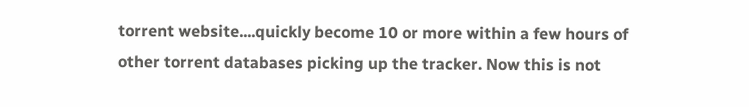torrent website....quickly become 10 or more within a few hours of other torrent databases picking up the tracker. Now this is not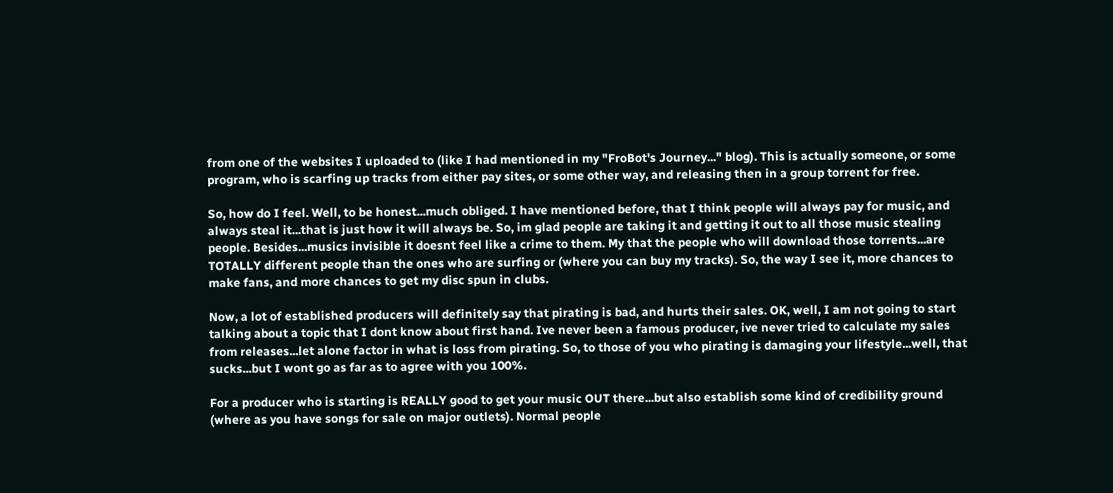from one of the websites I uploaded to (like I had mentioned in my "FroBot's Journey..." blog). This is actually someone, or some program, who is scarfing up tracks from either pay sites, or some other way, and releasing then in a group torrent for free.

So, how do I feel. Well, to be honest...much obliged. I have mentioned before, that I think people will always pay for music, and always steal it...that is just how it will always be. So, im glad people are taking it and getting it out to all those music stealing people. Besides...musics invisible it doesnt feel like a crime to them. My that the people who will download those torrents...are TOTALLY different people than the ones who are surfing or (where you can buy my tracks). So, the way I see it, more chances to make fans, and more chances to get my disc spun in clubs.

Now, a lot of established producers will definitely say that pirating is bad, and hurts their sales. OK, well, I am not going to start talking about a topic that I dont know about first hand. Ive never been a famous producer, ive never tried to calculate my sales from releases...let alone factor in what is loss from pirating. So, to those of you who pirating is damaging your lifestyle...well, that sucks...but I wont go as far as to agree with you 100%.

For a producer who is starting is REALLY good to get your music OUT there...but also establish some kind of credibility ground (where as you have songs for sale on major outlets). Normal people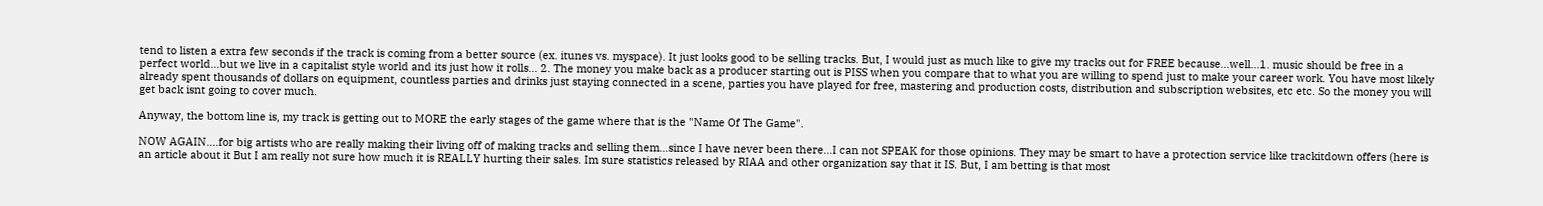tend to listen a extra few seconds if the track is coming from a better source (ex. itunes vs. myspace). It just looks good to be selling tracks. But, I would just as much like to give my tracks out for FREE because...well...1. music should be free in a perfect world...but we live in a capitalist style world and its just how it rolls... 2. The money you make back as a producer starting out is PISS when you compare that to what you are willing to spend just to make your career work. You have most likely already spent thousands of dollars on equipment, countless parties and drinks just staying connected in a scene, parties you have played for free, mastering and production costs, distribution and subscription websites, etc etc. So the money you will get back isnt going to cover much.

Anyway, the bottom line is, my track is getting out to MORE the early stages of the game where that is the "Name Of The Game".

NOW AGAIN....for big artists who are really making their living off of making tracks and selling them...since I have never been there...I can not SPEAK for those opinions. They may be smart to have a protection service like trackitdown offers (here is an article about it But I am really not sure how much it is REALLY hurting their sales. Im sure statistics released by RIAA and other organization say that it IS. But, I am betting is that most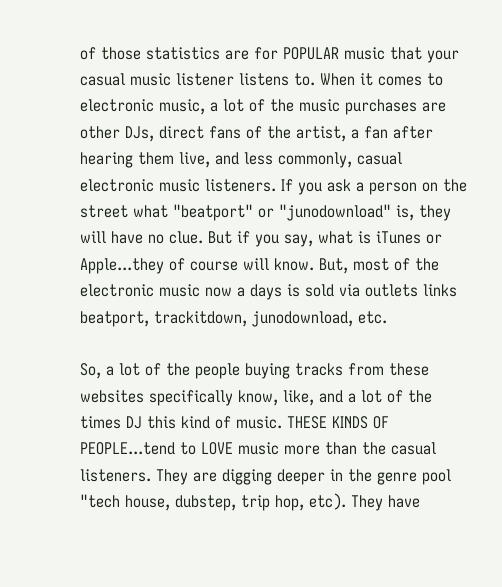of those statistics are for POPULAR music that your casual music listener listens to. When it comes to electronic music, a lot of the music purchases are other DJs, direct fans of the artist, a fan after hearing them live, and less commonly, casual electronic music listeners. If you ask a person on the street what "beatport" or "junodownload" is, they will have no clue. But if you say, what is iTunes or Apple...they of course will know. But, most of the electronic music now a days is sold via outlets links beatport, trackitdown, junodownload, etc.

So, a lot of the people buying tracks from these websites specifically know, like, and a lot of the times DJ this kind of music. THESE KINDS OF PEOPLE...tend to LOVE music more than the casual listeners. They are digging deeper in the genre pool "tech house, dubstep, trip hop, etc). They have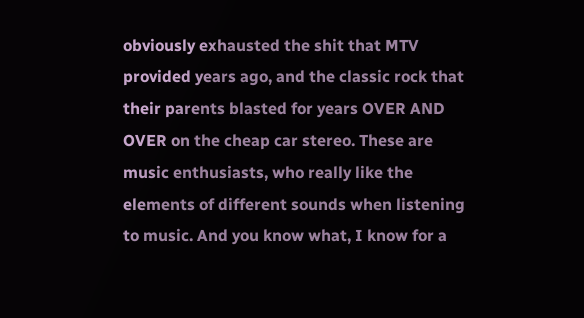obviously exhausted the shit that MTV provided years ago, and the classic rock that their parents blasted for years OVER AND OVER on the cheap car stereo. These are music enthusiasts, who really like the elements of different sounds when listening to music. And you know what, I know for a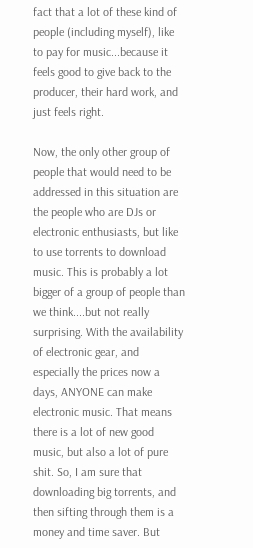fact that a lot of these kind of people (including myself), like to pay for music...because it feels good to give back to the producer, their hard work, and just feels right.

Now, the only other group of people that would need to be addressed in this situation are the people who are DJs or electronic enthusiasts, but like to use torrents to download music. This is probably a lot bigger of a group of people than we think....but not really surprising. With the availability of electronic gear, and especially the prices now a days, ANYONE can make electronic music. That means there is a lot of new good music, but also a lot of pure shit. So, I am sure that downloading big torrents, and then sifting through them is a money and time saver. But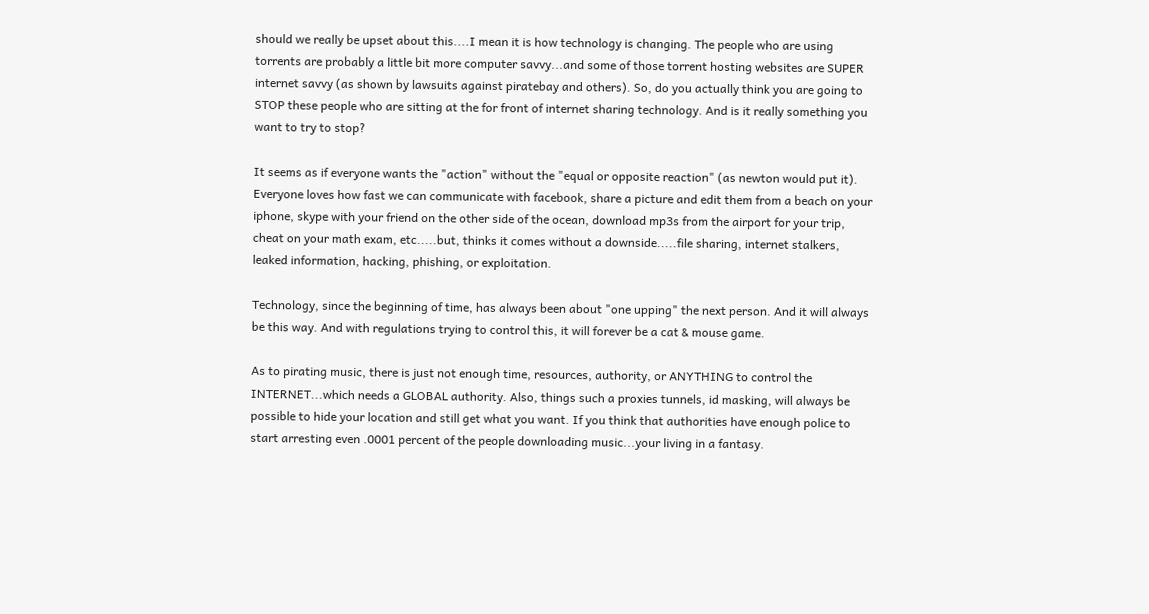should we really be upset about this....I mean it is how technology is changing. The people who are using torrents are probably a little bit more computer savvy...and some of those torrent hosting websites are SUPER internet savvy (as shown by lawsuits against piratebay and others). So, do you actually think you are going to STOP these people who are sitting at the for front of internet sharing technology. And is it really something you want to try to stop?

It seems as if everyone wants the "action" without the "equal or opposite reaction" (as newton would put it). Everyone loves how fast we can communicate with facebook, share a picture and edit them from a beach on your iphone, skype with your friend on the other side of the ocean, download mp3s from the airport for your trip, cheat on your math exam, etc.....but, thinks it comes without a downside.....file sharing, internet stalkers, leaked information, hacking, phishing, or exploitation.

Technology, since the beginning of time, has always been about "one upping" the next person. And it will always be this way. And with regulations trying to control this, it will forever be a cat & mouse game.

As to pirating music, there is just not enough time, resources, authority, or ANYTHING to control the INTERNET...which needs a GLOBAL authority. Also, things such a proxies tunnels, id masking, will always be possible to hide your location and still get what you want. If you think that authorities have enough police to start arresting even .0001 percent of the people downloading music...your living in a fantasy.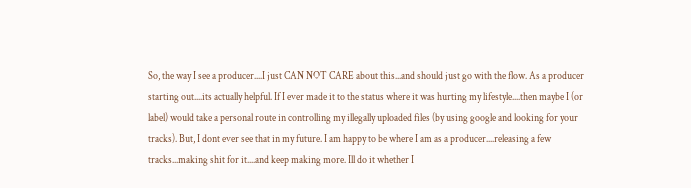So, the way I see a producer....I just CAN NOT CARE about this...and should just go with the flow. As a producer starting out....its actually helpful. If I ever made it to the status where it was hurting my lifestyle....then maybe I (or label) would take a personal route in controlling my illegally uploaded files (by using google and looking for your tracks). But, I dont ever see that in my future. I am happy to be where I am as a producer....releasing a few tracks...making shit for it....and keep making more. Ill do it whether I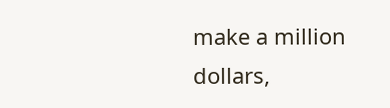make a million dollars,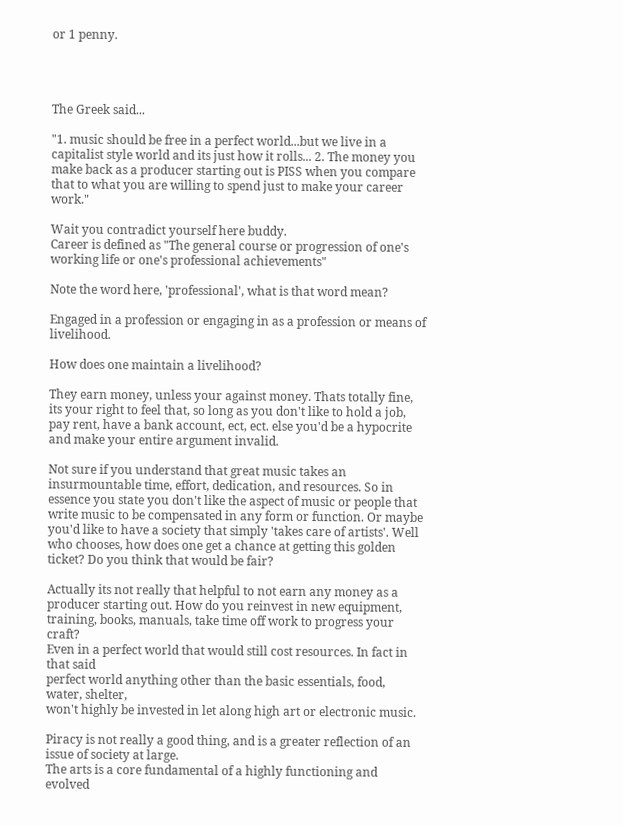or 1 penny.




The Greek said...

"1. music should be free in a perfect world...but we live in a capitalist style world and its just how it rolls... 2. The money you make back as a producer starting out is PISS when you compare that to what you are willing to spend just to make your career work."

Wait you contradict yourself here buddy.
Career is defined as "The general course or progression of one's working life or one's professional achievements"

Note the word here, 'professional', what is that word mean?

Engaged in a profession or engaging in as a profession or means of livelihood.

How does one maintain a livelihood?

They earn money, unless your against money. Thats totally fine, its your right to feel that, so long as you don't like to hold a job, pay rent, have a bank account, ect, ect. else you'd be a hypocrite and make your entire argument invalid.

Not sure if you understand that great music takes an insurmountable time, effort, dedication, and resources. So in essence you state you don't like the aspect of music or people that write music to be compensated in any form or function. Or maybe you'd like to have a society that simply 'takes care of artists'. Well who chooses, how does one get a chance at getting this golden ticket? Do you think that would be fair?

Actually its not really that helpful to not earn any money as a producer starting out. How do you reinvest in new equipment, training, books, manuals, take time off work to progress your craft?
Even in a perfect world that would still cost resources. In fact in that said
perfect world anything other than the basic essentials, food, water, shelter,
won't highly be invested in let along high art or electronic music.

Piracy is not really a good thing, and is a greater reflection of an issue of society at large.
The arts is a core fundamental of a highly functioning and evolved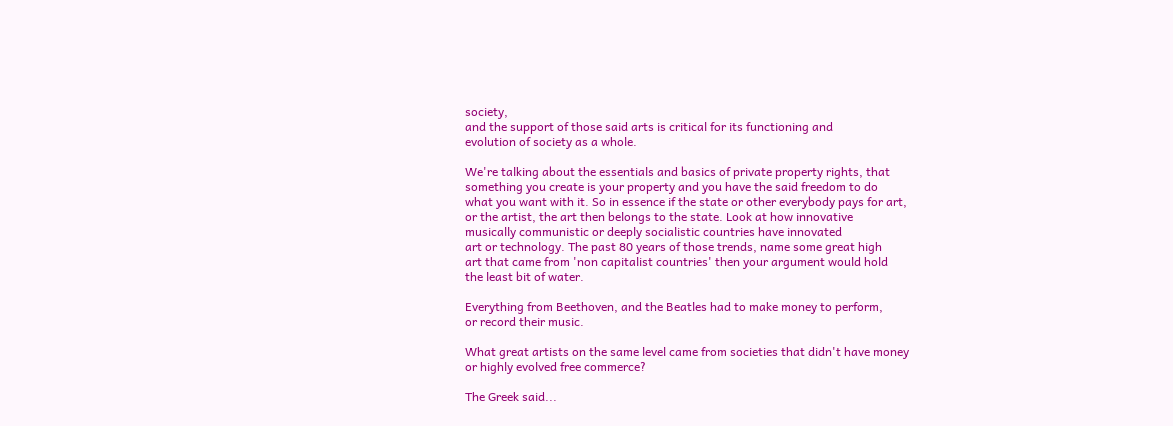society,
and the support of those said arts is critical for its functioning and
evolution of society as a whole.

We're talking about the essentials and basics of private property rights, that
something you create is your property and you have the said freedom to do
what you want with it. So in essence if the state or other everybody pays for art,
or the artist, the art then belongs to the state. Look at how innovative
musically communistic or deeply socialistic countries have innovated
art or technology. The past 80 years of those trends, name some great high
art that came from 'non capitalist countries' then your argument would hold
the least bit of water.

Everything from Beethoven, and the Beatles had to make money to perform,
or record their music.

What great artists on the same level came from societies that didn't have money
or highly evolved free commerce?

The Greek said...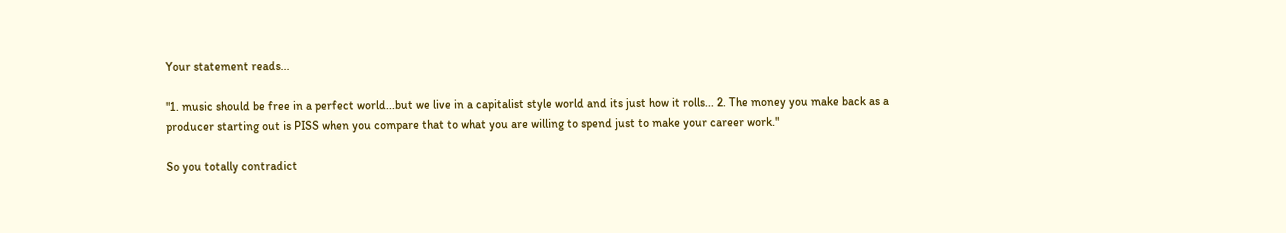Your statement reads...

"1. music should be free in a perfect world...but we live in a capitalist style world and its just how it rolls... 2. The money you make back as a producer starting out is PISS when you compare that to what you are willing to spend just to make your career work."

So you totally contradict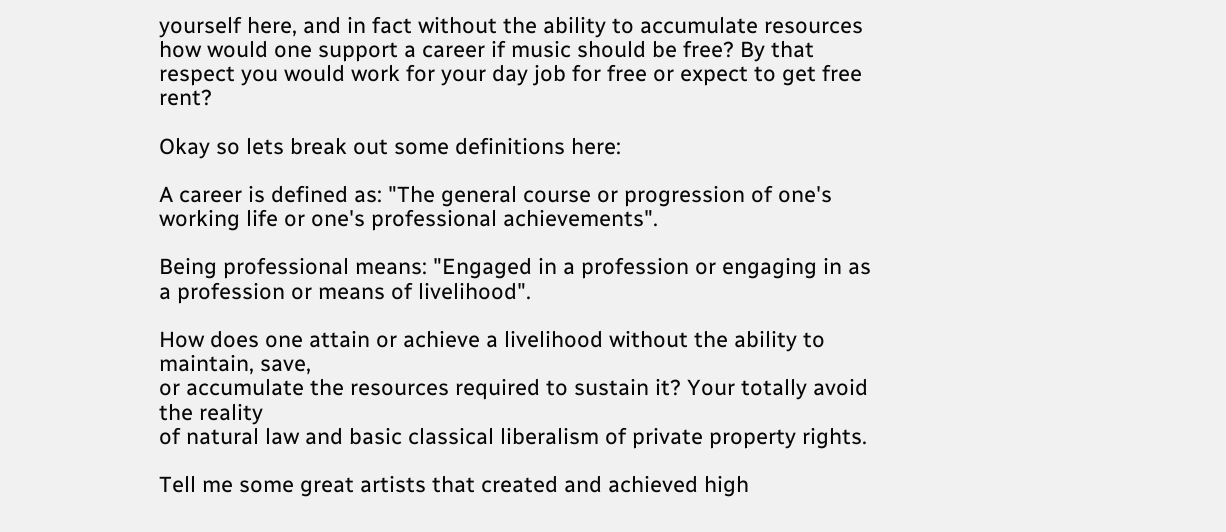yourself here, and in fact without the ability to accumulate resources how would one support a career if music should be free? By that respect you would work for your day job for free or expect to get free rent?

Okay so lets break out some definitions here:

A career is defined as: "The general course or progression of one's working life or one's professional achievements".

Being professional means: "Engaged in a profession or engaging in as a profession or means of livelihood".

How does one attain or achieve a livelihood without the ability to maintain, save,
or accumulate the resources required to sustain it? Your totally avoid the reality
of natural law and basic classical liberalism of private property rights.

Tell me some great artists that created and achieved high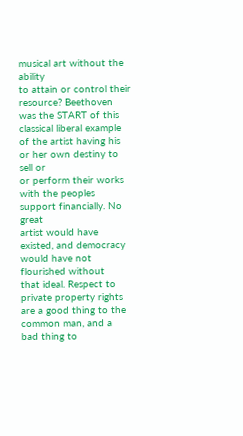musical art without the ability
to attain or control their resource? Beethoven was the START of this
classical liberal example of the artist having his or her own destiny to sell or
or perform their works with the peoples support financially. No great
artist would have existed, and democracy would have not flourished without
that ideal. Respect to private property rights are a good thing to the common man, and a
bad thing to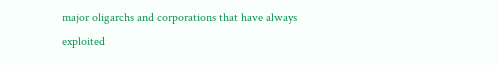major oligarchs and corporations that have always exploited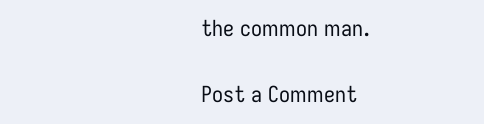the common man.

Post a Comment